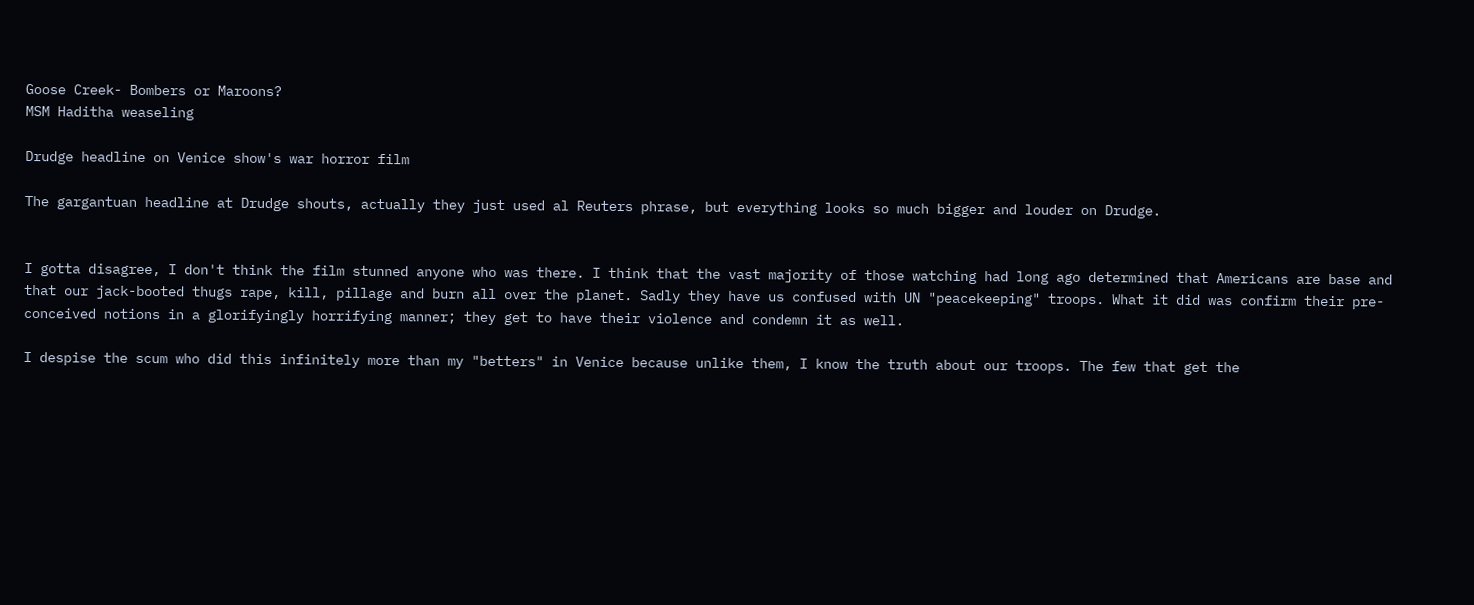Goose Creek- Bombers or Maroons?
MSM Haditha weaseling

Drudge headline on Venice show's war horror film

The gargantuan headline at Drudge shouts, actually they just used al Reuters phrase, but everything looks so much bigger and louder on Drudge.


I gotta disagree, I don't think the film stunned anyone who was there. I think that the vast majority of those watching had long ago determined that Americans are base and that our jack-booted thugs rape, kill, pillage and burn all over the planet. Sadly they have us confused with UN "peacekeeping" troops. What it did was confirm their pre-conceived notions in a glorifyingly horrifying manner; they get to have their violence and condemn it as well.

I despise the scum who did this infinitely more than my "betters" in Venice because unlike them, I know the truth about our troops. The few that get the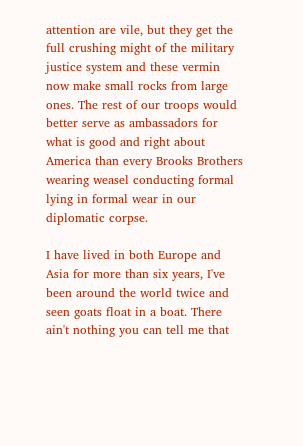attention are vile, but they get the full crushing might of the military justice system and these vermin now make small rocks from large ones. The rest of our troops would better serve as ambassadors for what is good and right about America than every Brooks Brothers wearing weasel conducting formal lying in formal wear in our diplomatic corpse.

I have lived in both Europe and Asia for more than six years, I've been around the world twice and seen goats float in a boat. There ain't nothing you can tell me that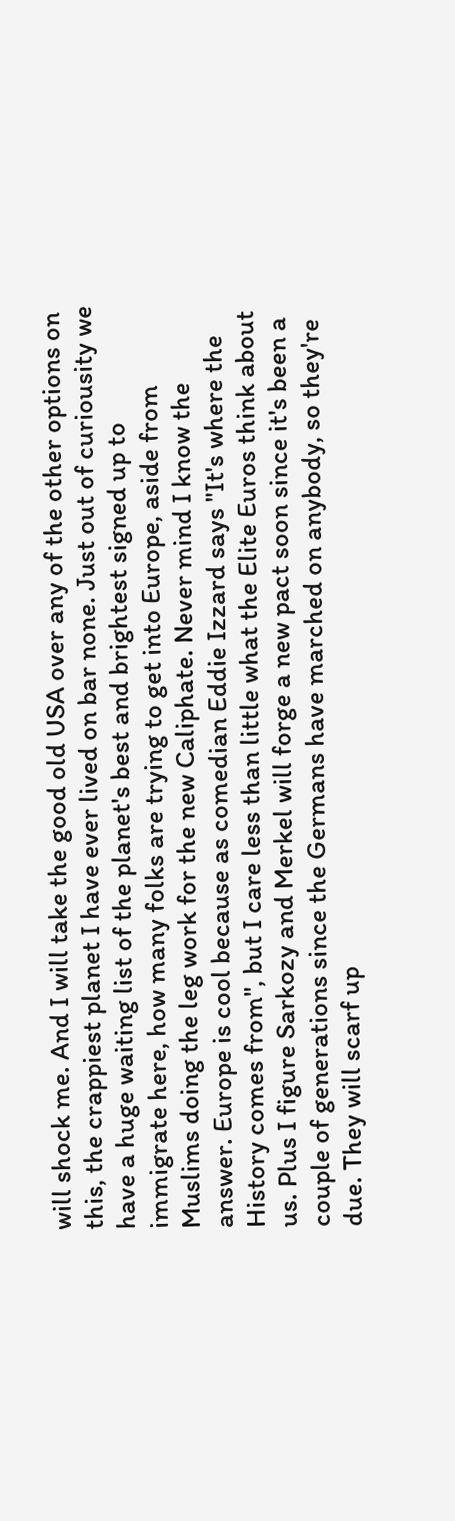will shock me. And I will take the good old USA over any of the other options on this, the crappiest planet I have ever lived on bar none. Just out of curiousity we have a huge waiting list of the planet's best and brightest signed up to immigrate here, how many folks are trying to get into Europe, aside from Muslims doing the leg work for the new Caliphate. Never mind I know the answer. Europe is cool because as comedian Eddie Izzard says "It's where the History comes from", but I care less than little what the Elite Euros think about us. Plus I figure Sarkozy and Merkel will forge a new pact soon since it's been a couple of generations since the Germans have marched on anybody, so they're due. They will scarf up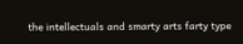the intellectuals and smarty arts farty type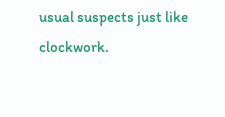usual suspects just like clockwork.